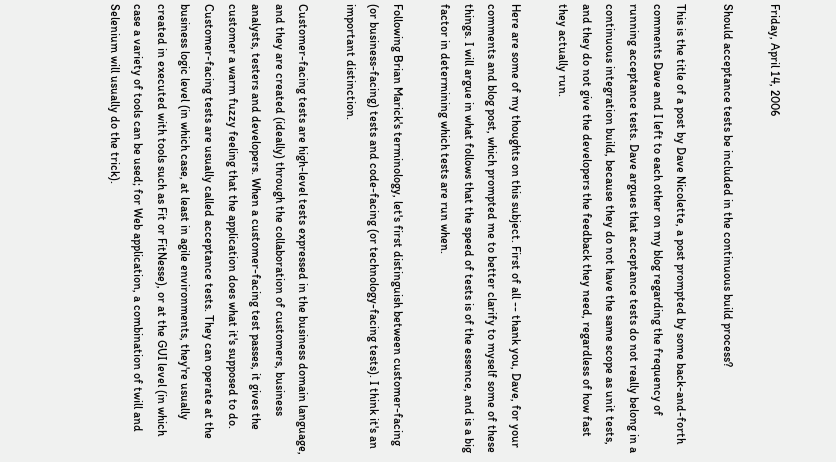Friday, April 14, 2006

Should acceptance tests be included in the continuous build process?

This is the title of a post by Dave Nicolette, a post prompted by some back-and-forth comments Dave and I left to each other on my blog regarding the frequency of running acceptance tests. Dave argues that acceptance tests do not really belong in a continuous integration build, because they do not have the same scope as unit tests, and they do not give the developers the feedback they need, regardless of how fast they actually run.

Here are some of my thoughts on this subject. First of all -- thank you, Dave, for your comments and blog post, which prompted me to better clarify to myself some of these things. I will argue in what follows that the speed of tests is of the essence, and is a big factor in determining which tests are run when.

Following Brian Marick's terminology, let's first distinguish between customer-facing (or business-facing) tests and code-facing (or technology-facing tests). I think it's an important distinction.

Customer-facing tests are high-level tests expressed in the business domain language, and they are created (ideally) through the collaboration of customers, business analysts, testers and developers. When a customer-facing test passes, it gives the customer a warm fuzzy feeling that the application does what it's supposed to do. Customer-facing tests are usually called acceptance tests. They can operate at the business logic level (in which case, at least in agile environments, they're usually created in executed with tools such as Fit or FitNesse), or at the GUI level (in which case a variety of tools can be used; for Web application, a combination of twill and Selenium will usually do the trick).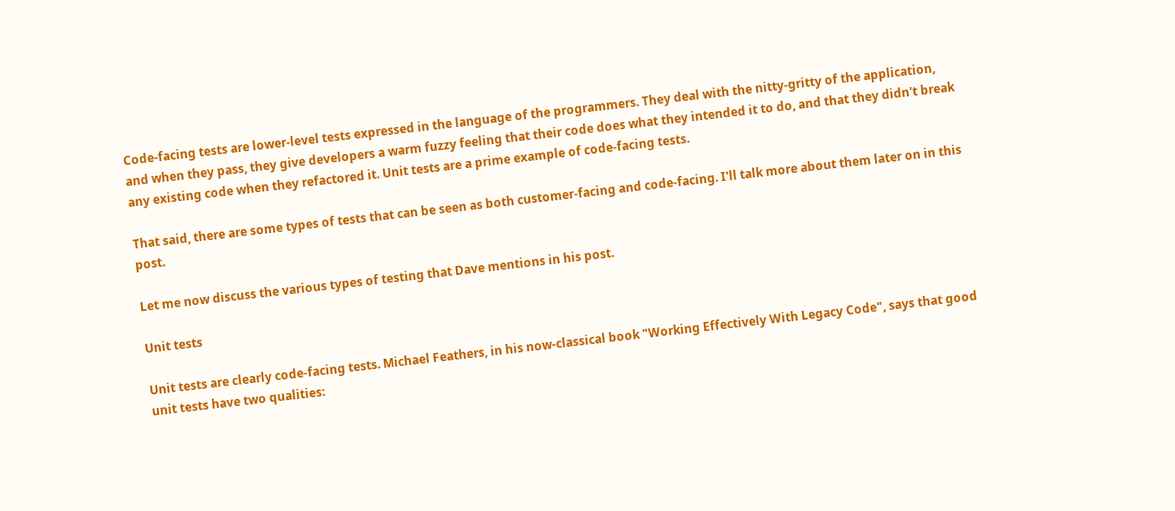Code-facing tests are lower-level tests expressed in the language of the programmers. They deal with the nitty-gritty of the application, and when they pass, they give developers a warm fuzzy feeling that their code does what they intended it to do, and that they didn't break any existing code when they refactored it. Unit tests are a prime example of code-facing tests.

That said, there are some types of tests that can be seen as both customer-facing and code-facing. I'll talk more about them later on in this post.

Let me now discuss the various types of testing that Dave mentions in his post.

Unit tests

Unit tests are clearly code-facing tests. Michael Feathers, in his now-classical book "Working Effectively With Legacy Code", says that good unit tests have two qualities: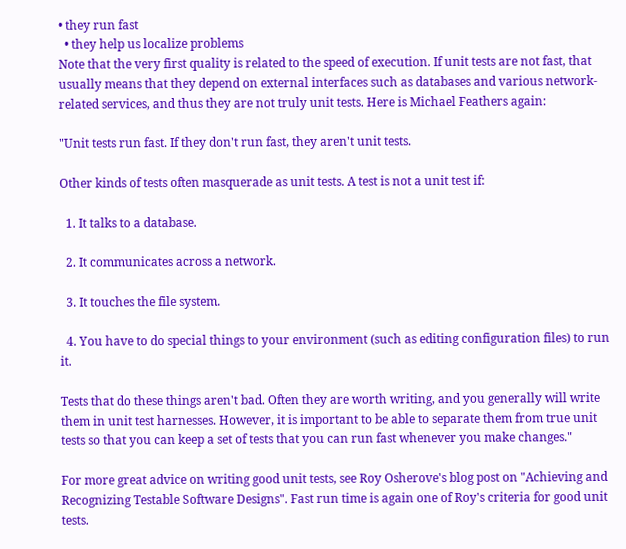• they run fast
  • they help us localize problems
Note that the very first quality is related to the speed of execution. If unit tests are not fast, that usually means that they depend on external interfaces such as databases and various network-related services, and thus they are not truly unit tests. Here is Michael Feathers again:

"Unit tests run fast. If they don't run fast, they aren't unit tests.

Other kinds of tests often masquerade as unit tests. A test is not a unit test if:

  1. It talks to a database.

  2. It communicates across a network.

  3. It touches the file system.

  4. You have to do special things to your environment (such as editing configuration files) to run it.

Tests that do these things aren't bad. Often they are worth writing, and you generally will write them in unit test harnesses. However, it is important to be able to separate them from true unit tests so that you can keep a set of tests that you can run fast whenever you make changes."

For more great advice on writing good unit tests, see Roy Osherove's blog post on "Achieving and Recognizing Testable Software Designs". Fast run time is again one of Roy's criteria for good unit tests.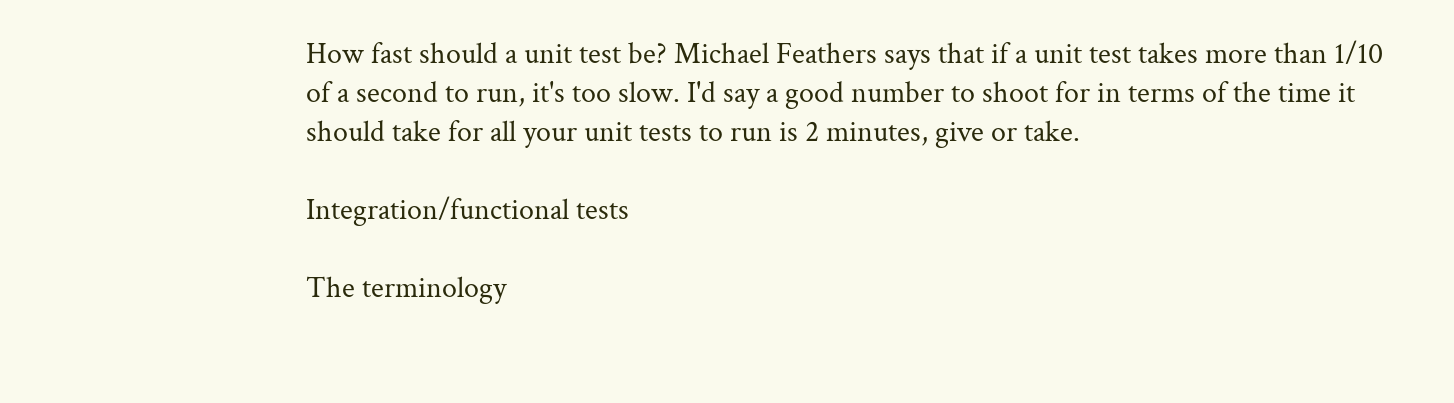How fast should a unit test be? Michael Feathers says that if a unit test takes more than 1/10 of a second to run, it's too slow. I'd say a good number to shoot for in terms of the time it should take for all your unit tests to run is 2 minutes, give or take.

Integration/functional tests

The terminology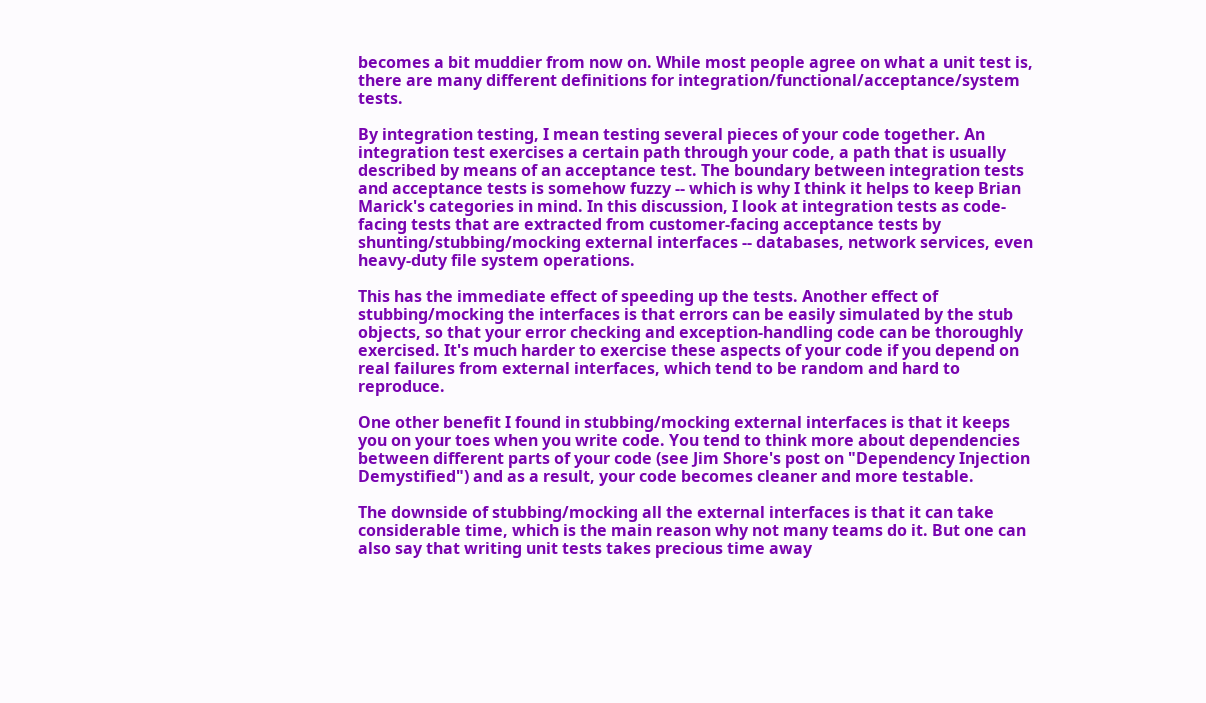becomes a bit muddier from now on. While most people agree on what a unit test is, there are many different definitions for integration/functional/acceptance/system tests.

By integration testing, I mean testing several pieces of your code together. An integration test exercises a certain path through your code, a path that is usually described by means of an acceptance test. The boundary between integration tests and acceptance tests is somehow fuzzy -- which is why I think it helps to keep Brian Marick's categories in mind. In this discussion, I look at integration tests as code-facing tests that are extracted from customer-facing acceptance tests by shunting/stubbing/mocking external interfaces -- databases, network services, even heavy-duty file system operations.

This has the immediate effect of speeding up the tests. Another effect of stubbing/mocking the interfaces is that errors can be easily simulated by the stub objects, so that your error checking and exception-handling code can be thoroughly exercised. It's much harder to exercise these aspects of your code if you depend on real failures from external interfaces, which tend to be random and hard to reproduce.

One other benefit I found in stubbing/mocking external interfaces is that it keeps you on your toes when you write code. You tend to think more about dependencies between different parts of your code (see Jim Shore's post on "Dependency Injection Demystified") and as a result, your code becomes cleaner and more testable.

The downside of stubbing/mocking all the external interfaces is that it can take considerable time, which is the main reason why not many teams do it. But one can also say that writing unit tests takes precious time away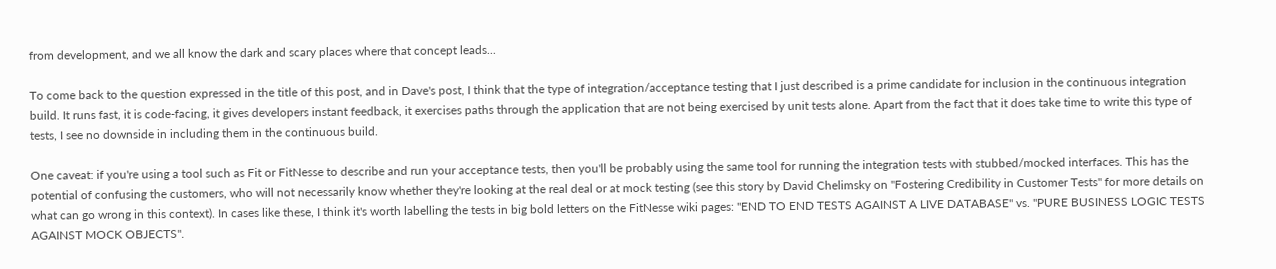from development, and we all know the dark and scary places where that concept leads...

To come back to the question expressed in the title of this post, and in Dave's post, I think that the type of integration/acceptance testing that I just described is a prime candidate for inclusion in the continuous integration build. It runs fast, it is code-facing, it gives developers instant feedback, it exercises paths through the application that are not being exercised by unit tests alone. Apart from the fact that it does take time to write this type of tests, I see no downside in including them in the continuous build.

One caveat: if you're using a tool such as Fit or FitNesse to describe and run your acceptance tests, then you'll be probably using the same tool for running the integration tests with stubbed/mocked interfaces. This has the potential of confusing the customers, who will not necessarily know whether they're looking at the real deal or at mock testing (see this story by David Chelimsky on "Fostering Credibility in Customer Tests" for more details on what can go wrong in this context). In cases like these, I think it's worth labelling the tests in big bold letters on the FitNesse wiki pages: "END TO END TESTS AGAINST A LIVE DATABASE" vs. "PURE BUSINESS LOGIC TESTS AGAINST MOCK OBJECTS".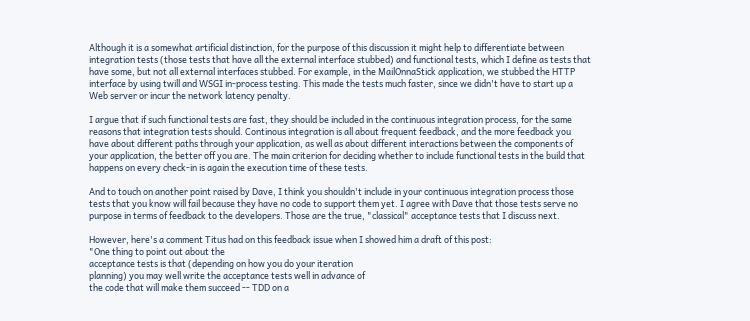Although it is a somewhat artificial distinction, for the purpose of this discussion it might help to differentiate between integration tests (those tests that have all the external interface stubbed) and functional tests, which I define as tests that have some, but not all external interfaces stubbed. For example, in the MailOnnaStick application, we stubbed the HTTP interface by using twill and WSGI in-process testing. This made the tests much faster, since we didn't have to start up a Web server or incur the network latency penalty.

I argue that if such functional tests are fast, they should be included in the continuous integration process, for the same reasons that integration tests should. Continous integration is all about frequent feedback, and the more feedback you have about different paths through your application, as well as about different interactions between the components of your application, the better off you are. The main criterion for deciding whether to include functional tests in the build that happens on every check-in is again the execution time of these tests.

And to touch on another point raised by Dave, I think you shouldn't include in your continuous integration process those tests that you know will fail because they have no code to support them yet. I agree with Dave that those tests serve no purpose in terms of feedback to the developers. Those are the true, "classical" acceptance tests that I discuss next.

However, here's a comment Titus had on this feedback issue when I showed him a draft of this post:
"One thing to point out about the
acceptance tests is that (depending on how you do your iteration
planning) you may well write the acceptance tests well in advance of
the code that will make them succeed -- TDD on a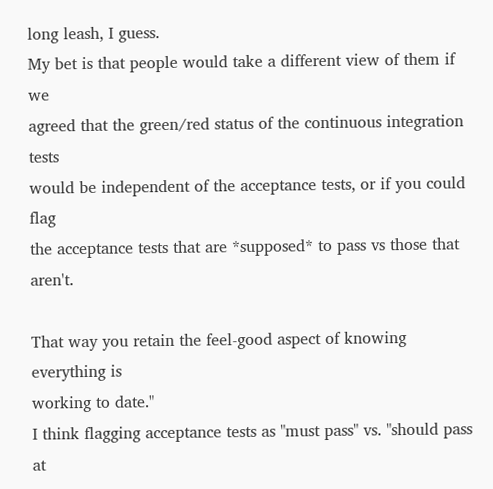long leash, I guess.
My bet is that people would take a different view of them if we
agreed that the green/red status of the continuous integration tests
would be independent of the acceptance tests, or if you could flag
the acceptance tests that are *supposed* to pass vs those that aren't.

That way you retain the feel-good aspect of knowing everything is
working to date."
I think flagging acceptance tests as "must pass" vs. "should pass at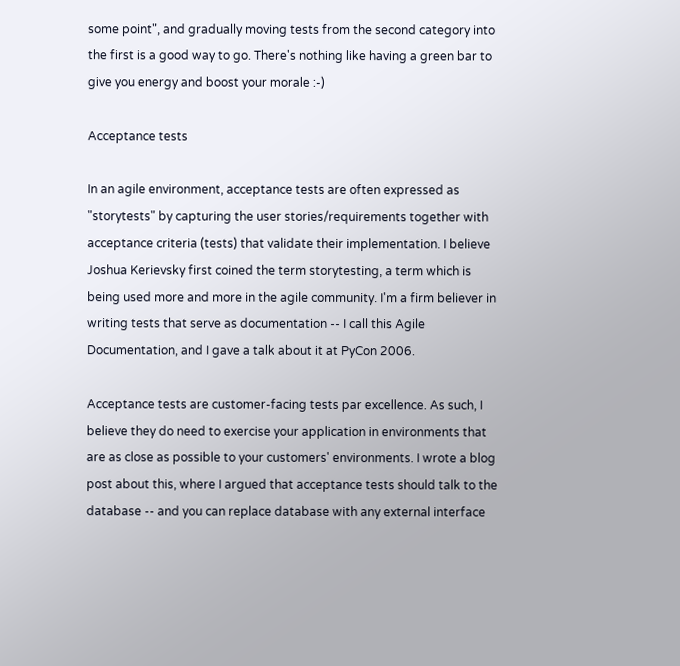some point", and gradually moving tests from the second category into the first is a good way to go. There's nothing like having a green bar to give you energy and boost your morale :-)

Acceptance tests

In an agile environment, acceptance tests are often expressed as "storytests" by capturing the user stories/requirements together with acceptance criteria (tests) that validate their implementation. I believe Joshua Kerievsky first coined the term storytesting, a term which is being used more and more in the agile community. I'm a firm believer in writing tests that serve as documentation -- I call this Agile Documentation, and I gave a talk about it at PyCon 2006.

Acceptance tests are customer-facing tests par excellence. As such, I believe they do need to exercise your application in environments that are as close as possible to your customers' environments. I wrote a blog post about this, where I argued that acceptance tests should talk to the database -- and you can replace database with any external interface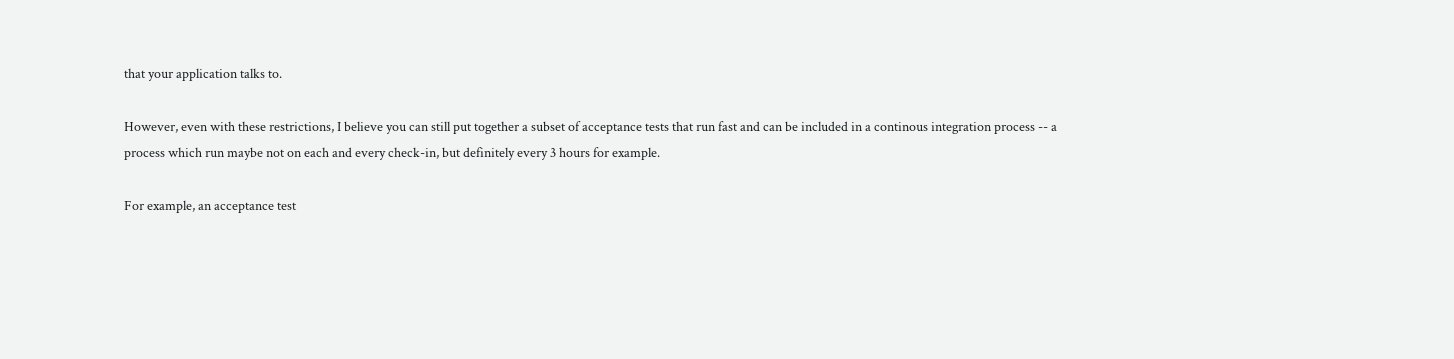that your application talks to.

However, even with these restrictions, I believe you can still put together a subset of acceptance tests that run fast and can be included in a continous integration process -- a process which run maybe not on each and every check-in, but definitely every 3 hours for example.

For example, an acceptance test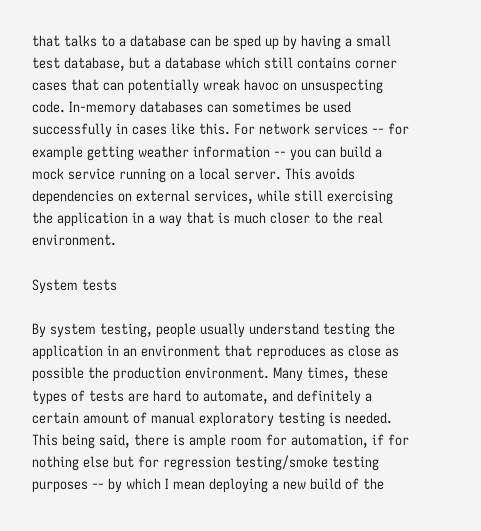that talks to a database can be sped up by having a small test database, but a database which still contains corner cases that can potentially wreak havoc on unsuspecting code. In-memory databases can sometimes be used successfully in cases like this. For network services -- for example getting weather information -- you can build a mock service running on a local server. This avoids dependencies on external services, while still exercising the application in a way that is much closer to the real environment.

System tests

By system testing, people usually understand testing the application in an environment that reproduces as close as possible the production environment. Many times, these types of tests are hard to automate, and definitely a certain amount of manual exploratory testing is needed. This being said, there is ample room for automation, if for nothing else but for regression testing/smoke testing purposes -- by which I mean deploying a new build of the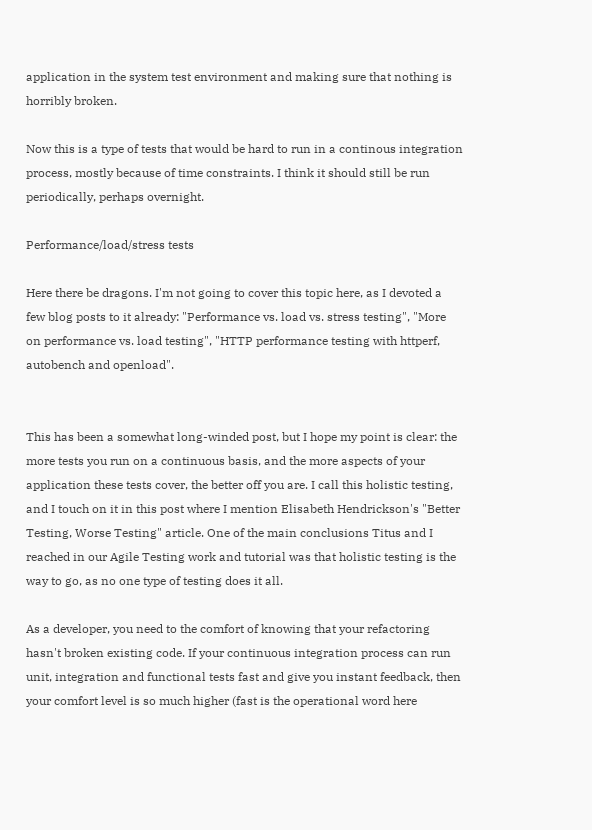application in the system test environment and making sure that nothing is horribly broken.

Now this is a type of tests that would be hard to run in a continous integration process, mostly because of time constraints. I think it should still be run periodically, perhaps overnight.

Performance/load/stress tests

Here there be dragons. I'm not going to cover this topic here, as I devoted a few blog posts to it already: "Performance vs. load vs. stress testing", "More on performance vs. load testing", "HTTP performance testing with httperf, autobench and openload".


This has been a somewhat long-winded post, but I hope my point is clear: the more tests you run on a continuous basis, and the more aspects of your application these tests cover, the better off you are. I call this holistic testing, and I touch on it in this post where I mention Elisabeth Hendrickson's "Better Testing, Worse Testing" article. One of the main conclusions Titus and I reached in our Agile Testing work and tutorial was that holistic testing is the way to go, as no one type of testing does it all.

As a developer, you need to the comfort of knowing that your refactoring hasn't broken existing code. If your continuous integration process can run unit, integration and functional tests fast and give you instant feedback, then your comfort level is so much higher (fast is the operational word here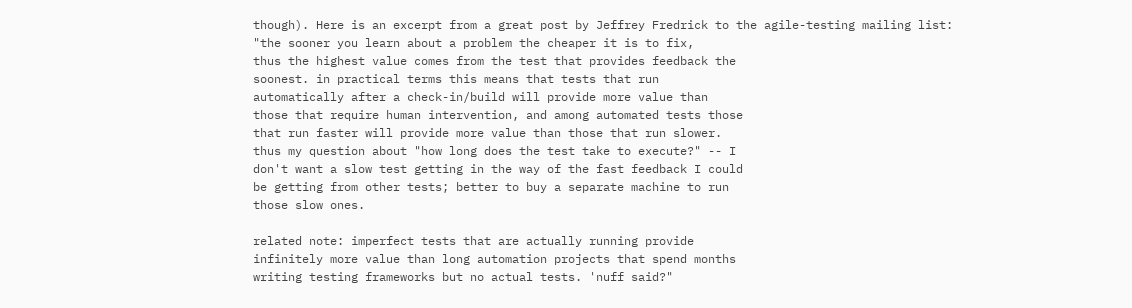though). Here is an excerpt from a great post by Jeffrey Fredrick to the agile-testing mailing list:
"the sooner you learn about a problem the cheaper it is to fix,
thus the highest value comes from the test that provides feedback the
soonest. in practical terms this means that tests that run
automatically after a check-in/build will provide more value than
those that require human intervention, and among automated tests those
that run faster will provide more value than those that run slower.
thus my question about "how long does the test take to execute?" -- I
don't want a slow test getting in the way of the fast feedback I could
be getting from other tests; better to buy a separate machine to run
those slow ones.

related note: imperfect tests that are actually running provide
infinitely more value than long automation projects that spend months
writing testing frameworks but no actual tests. 'nuff said?"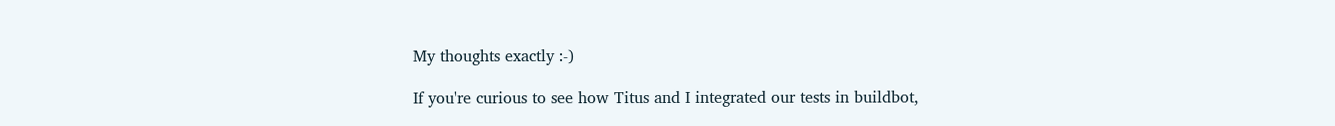My thoughts exactly :-)

If you're curious to see how Titus and I integrated our tests in buildbot,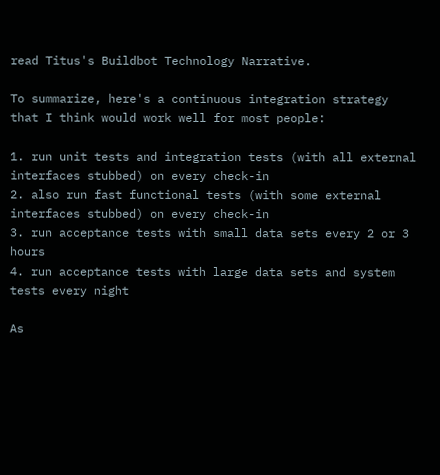read Titus's Buildbot Technology Narrative.

To summarize, here's a continuous integration strategy that I think would work well for most people:

1. run unit tests and integration tests (with all external interfaces stubbed) on every check-in
2. also run fast functional tests (with some external interfaces stubbed) on every check-in
3. run acceptance tests with small data sets every 2 or 3 hours
4. run acceptance tests with large data sets and system tests every night

As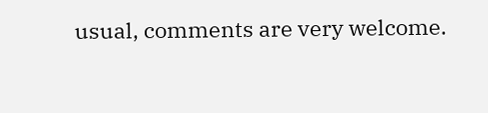usual, comments are very welcome.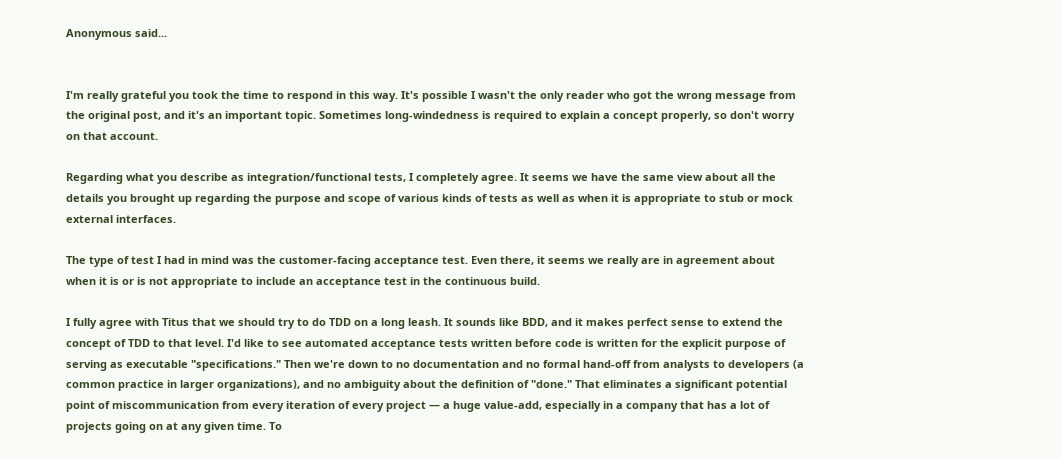Anonymous said...


I'm really grateful you took the time to respond in this way. It's possible I wasn't the only reader who got the wrong message from the original post, and it's an important topic. Sometimes long-windedness is required to explain a concept properly, so don't worry on that account.

Regarding what you describe as integration/functional tests, I completely agree. It seems we have the same view about all the details you brought up regarding the purpose and scope of various kinds of tests as well as when it is appropriate to stub or mock external interfaces.

The type of test I had in mind was the customer-facing acceptance test. Even there, it seems we really are in agreement about when it is or is not appropriate to include an acceptance test in the continuous build.

I fully agree with Titus that we should try to do TDD on a long leash. It sounds like BDD, and it makes perfect sense to extend the concept of TDD to that level. I'd like to see automated acceptance tests written before code is written for the explicit purpose of serving as executable "specifications." Then we're down to no documentation and no formal hand-off from analysts to developers (a common practice in larger organizations), and no ambiguity about the definition of "done." That eliminates a significant potential point of miscommunication from every iteration of every project — a huge value-add, especially in a company that has a lot of projects going on at any given time. To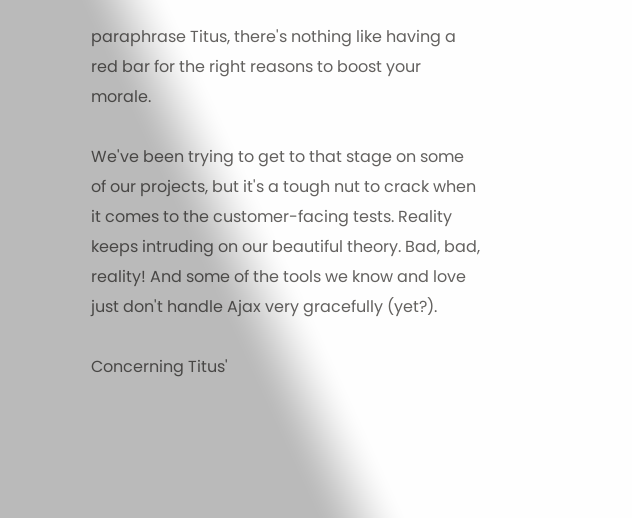paraphrase Titus, there's nothing like having a red bar for the right reasons to boost your morale.

We've been trying to get to that stage on some of our projects, but it's a tough nut to crack when it comes to the customer-facing tests. Reality keeps intruding on our beautiful theory. Bad, bad, reality! And some of the tools we know and love just don't handle Ajax very gracefully (yet?).

Concerning Titus'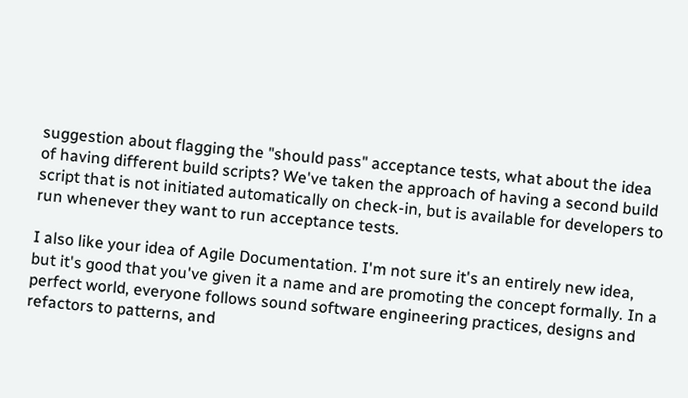suggestion about flagging the "should pass" acceptance tests, what about the idea of having different build scripts? We've taken the approach of having a second build script that is not initiated automatically on check-in, but is available for developers to run whenever they want to run acceptance tests.

I also like your idea of Agile Documentation. I'm not sure it's an entirely new idea, but it's good that you've given it a name and are promoting the concept formally. In a perfect world, everyone follows sound software engineering practices, designs and refactors to patterns, and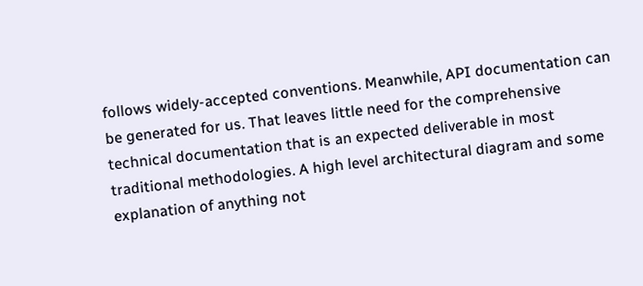follows widely-accepted conventions. Meanwhile, API documentation can be generated for us. That leaves little need for the comprehensive technical documentation that is an expected deliverable in most traditional methodologies. A high level architectural diagram and some explanation of anything not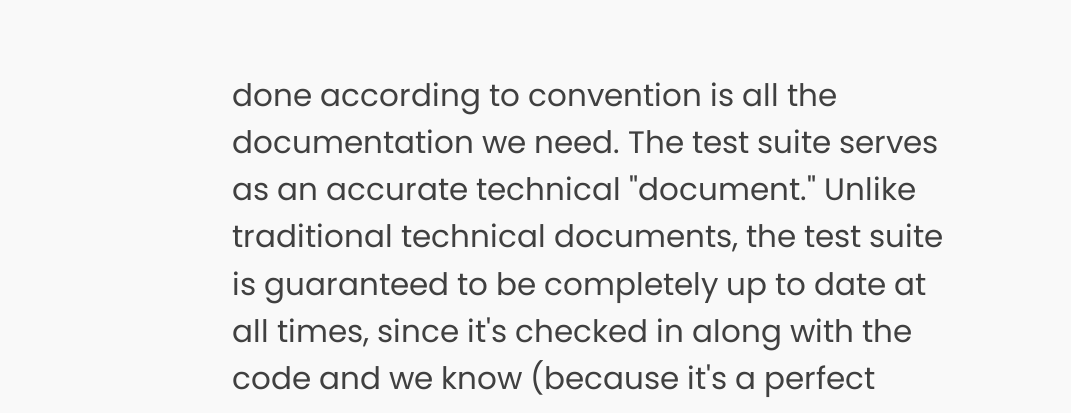done according to convention is all the documentation we need. The test suite serves as an accurate technical "document." Unlike traditional technical documents, the test suite is guaranteed to be completely up to date at all times, since it's checked in along with the code and we know (because it's a perfect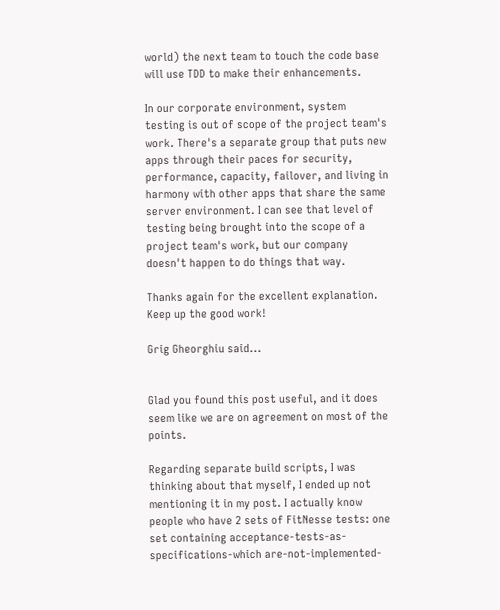world) the next team to touch the code base will use TDD to make their enhancements.

In our corporate environment, system testing is out of scope of the project team's work. There's a separate group that puts new apps through their paces for security, performance, capacity, failover, and living in harmony with other apps that share the same server environment. I can see that level of testing being brought into the scope of a project team's work, but our company doesn't happen to do things that way.

Thanks again for the excellent explanation. Keep up the good work!

Grig Gheorghiu said...


Glad you found this post useful, and it does seem like we are on agreement on most of the points.

Regarding separate build scripts, I was thinking about that myself, I ended up not mentioning it in my post. I actually know people who have 2 sets of FitNesse tests: one set containing acceptance-tests-as-specifications-which are-not-implemented-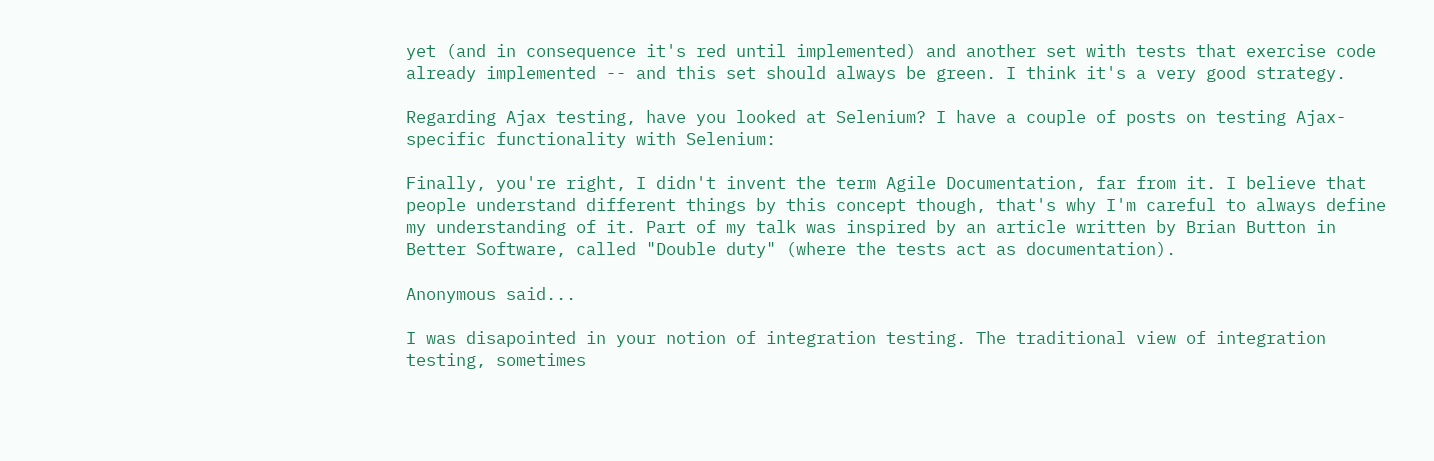yet (and in consequence it's red until implemented) and another set with tests that exercise code already implemented -- and this set should always be green. I think it's a very good strategy.

Regarding Ajax testing, have you looked at Selenium? I have a couple of posts on testing Ajax-specific functionality with Selenium:

Finally, you're right, I didn't invent the term Agile Documentation, far from it. I believe that people understand different things by this concept though, that's why I'm careful to always define my understanding of it. Part of my talk was inspired by an article written by Brian Button in Better Software, called "Double duty" (where the tests act as documentation).

Anonymous said...

I was disapointed in your notion of integration testing. The traditional view of integration testing, sometimes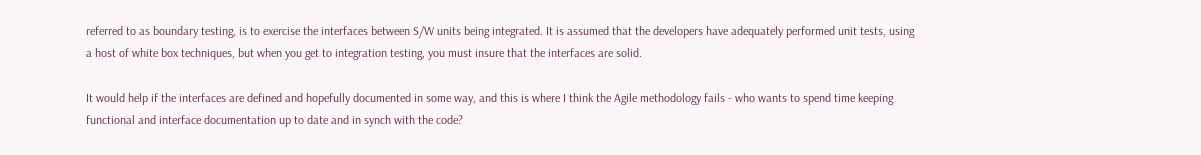referred to as boundary testing, is to exercise the interfaces between S/W units being integrated. It is assumed that the developers have adequately performed unit tests, using a host of white box techniques, but when you get to integration testing, you must insure that the interfaces are solid.

It would help if the interfaces are defined and hopefully documented in some way, and this is where I think the Agile methodology fails - who wants to spend time keeping functional and interface documentation up to date and in synch with the code?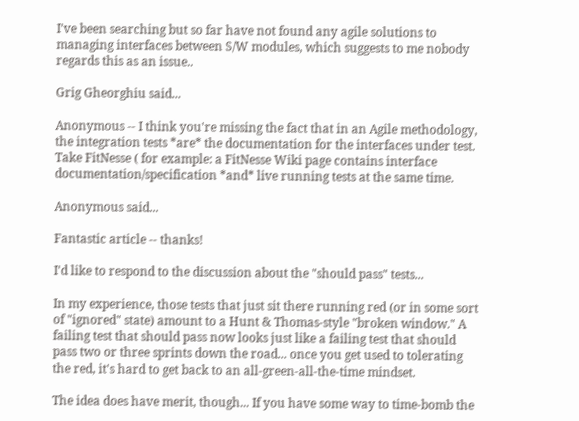I've been searching but so far have not found any agile solutions to managing interfaces between S/W modules, which suggests to me nobody regards this as an issue..

Grig Gheorghiu said...

Anonymous -- I think you're missing the fact that in an Agile methodology, the integration tests *are* the documentation for the interfaces under test. Take FitNesse ( for example: a FitNesse Wiki page contains interface documentation/specification *and* live running tests at the same time.

Anonymous said...

Fantastic article -- thanks!

I'd like to respond to the discussion about the "should pass" tests...

In my experience, those tests that just sit there running red (or in some sort of "ignored" state) amount to a Hunt & Thomas-style "broken window." A failing test that should pass now looks just like a failing test that should pass two or three sprints down the road... once you get used to tolerating the red, it's hard to get back to an all-green-all-the-time mindset.

The idea does have merit, though... If you have some way to time-bomb the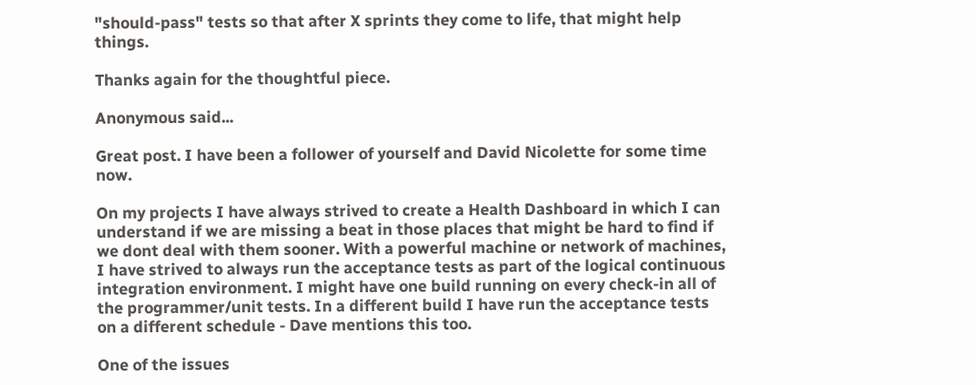"should-pass" tests so that after X sprints they come to life, that might help things.

Thanks again for the thoughtful piece.

Anonymous said...

Great post. I have been a follower of yourself and David Nicolette for some time now.

On my projects I have always strived to create a Health Dashboard in which I can understand if we are missing a beat in those places that might be hard to find if we dont deal with them sooner. With a powerful machine or network of machines, I have strived to always run the acceptance tests as part of the logical continuous integration environment. I might have one build running on every check-in all of the programmer/unit tests. In a different build I have run the acceptance tests on a different schedule - Dave mentions this too.

One of the issues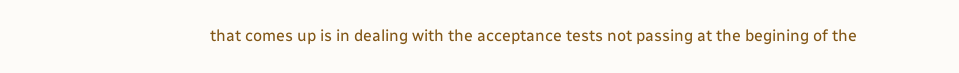that comes up is in dealing with the acceptance tests not passing at the begining of the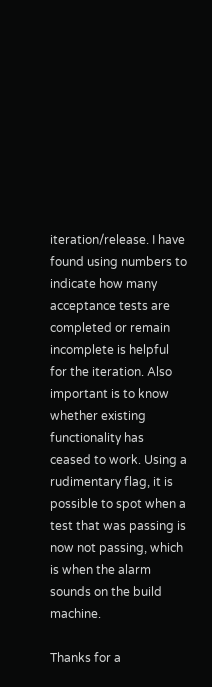iteration/release. I have found using numbers to indicate how many acceptance tests are completed or remain incomplete is helpful for the iteration. Also important is to know whether existing functionality has ceased to work. Using a rudimentary flag, it is possible to spot when a test that was passing is now not passing, which is when the alarm sounds on the build machine.

Thanks for a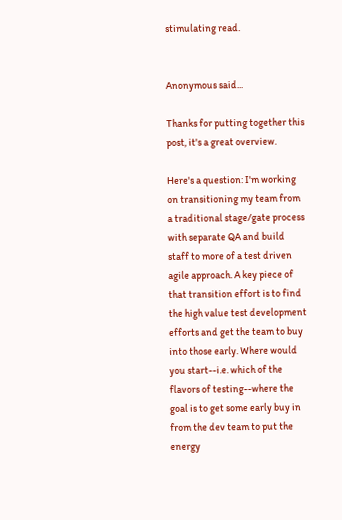stimulating read.


Anonymous said...

Thanks for putting together this post, it's a great overview.

Here's a question: I'm working on transitioning my team from a traditional stage/gate process with separate QA and build staff to more of a test driven agile approach. A key piece of that transition effort is to find the high value test development efforts and get the team to buy into those early. Where would you start--i.e. which of the flavors of testing--where the goal is to get some early buy in from the dev team to put the energy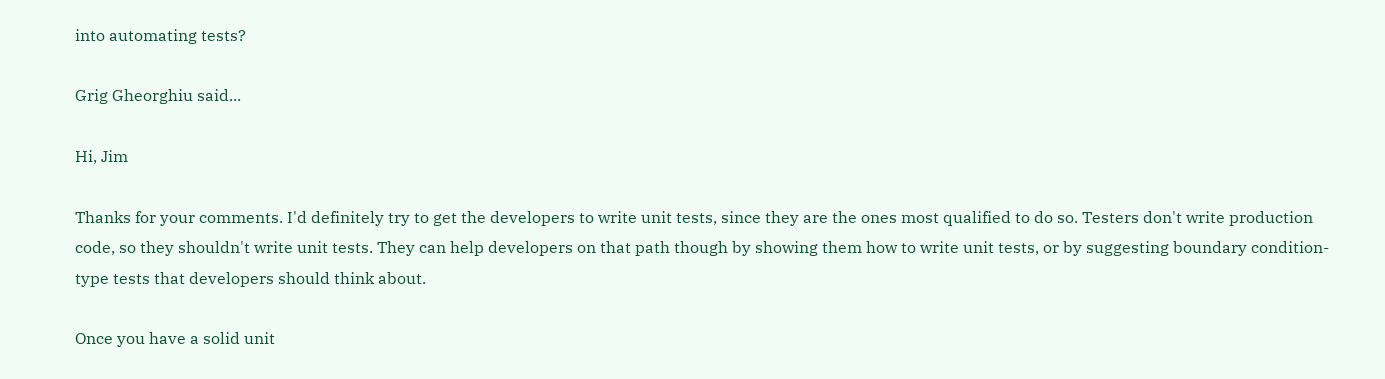into automating tests?

Grig Gheorghiu said...

Hi, Jim

Thanks for your comments. I'd definitely try to get the developers to write unit tests, since they are the ones most qualified to do so. Testers don't write production code, so they shouldn't write unit tests. They can help developers on that path though by showing them how to write unit tests, or by suggesting boundary condition-type tests that developers should think about.

Once you have a solid unit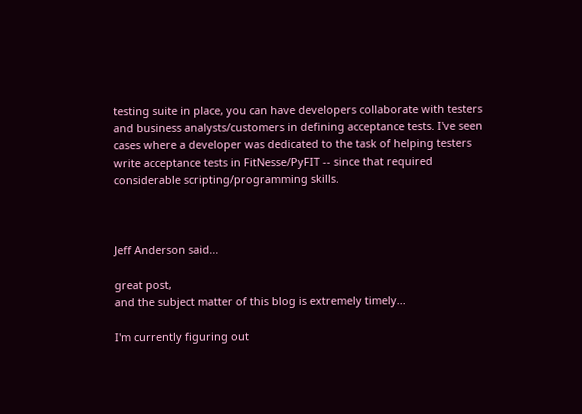testing suite in place, you can have developers collaborate with testers and business analysts/customers in defining acceptance tests. I've seen cases where a developer was dedicated to the task of helping testers write acceptance tests in FitNesse/PyFIT -- since that required considerable scripting/programming skills.



Jeff Anderson said...

great post,
and the subject matter of this blog is extremely timely...

I'm currently figuring out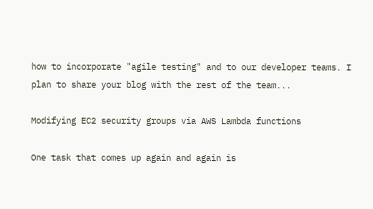how to incorporate "agile testing" and to our developer teams. I plan to share your blog with the rest of the team...

Modifying EC2 security groups via AWS Lambda functions

One task that comes up again and again is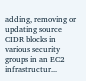adding, removing or updating source CIDR blocks in various security groups in an EC2 infrastructur...